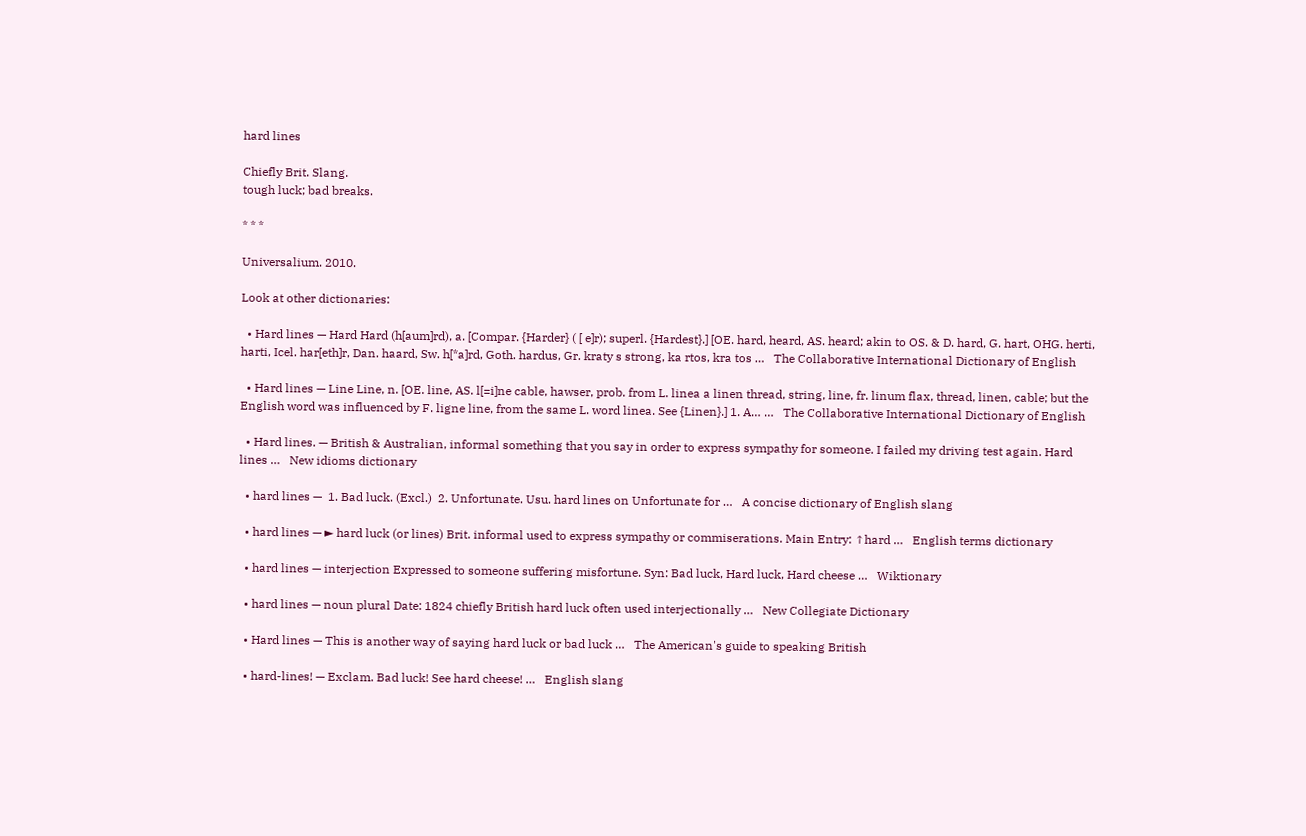hard lines

Chiefly Brit. Slang.
tough luck; bad breaks.

* * *

Universalium. 2010.

Look at other dictionaries:

  • Hard lines — Hard Hard (h[aum]rd), a. [Compar. {Harder} ( [ e]r); superl. {Hardest}.] [OE. hard, heard, AS. heard; akin to OS. & D. hard, G. hart, OHG. herti, harti, Icel. har[eth]r, Dan. haard, Sw. h[*a]rd, Goth. hardus, Gr. kraty s strong, ka rtos, kra tos …   The Collaborative International Dictionary of English

  • Hard lines — Line Line, n. [OE. line, AS. l[=i]ne cable, hawser, prob. from L. linea a linen thread, string, line, fr. linum flax, thread, linen, cable; but the English word was influenced by F. ligne line, from the same L. word linea. See {Linen}.] 1. A… …   The Collaborative International Dictionary of English

  • Hard lines. — British & Australian, informal something that you say in order to express sympathy for someone. I failed my driving test again. Hard lines …   New idioms dictionary

  • hard lines —  1. Bad luck. (Excl.)  2. Unfortunate. Usu. hard lines on Unfortunate for …   A concise dictionary of English slang

  • hard lines — ► hard luck (or lines) Brit. informal used to express sympathy or commiserations. Main Entry: ↑hard …   English terms dictionary

  • hard lines — interjection Expressed to someone suffering misfortune. Syn: Bad luck, Hard luck, Hard cheese …   Wiktionary

  • hard lines — noun plural Date: 1824 chiefly British hard luck often used interjectionally …   New Collegiate Dictionary

  • Hard lines — This is another way of saying hard luck or bad luck …   The American's guide to speaking British

  • hard-lines! — Exclam. Bad luck! See hard cheese! …   English slang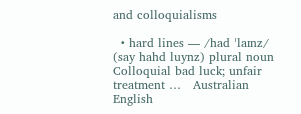and colloquialisms

  • hard lines — /had ˈlaɪnz/ (say hahd luynz) plural noun Colloquial bad luck; unfair treatment …   Australian English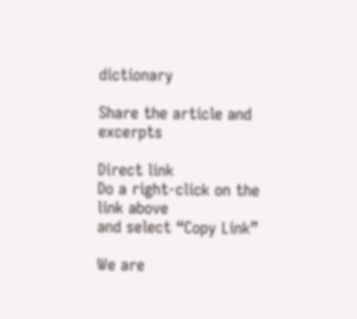dictionary

Share the article and excerpts

Direct link
Do a right-click on the link above
and select “Copy Link”

We are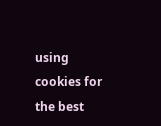using cookies for the best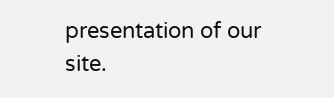presentation of our site.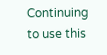Continuing to use this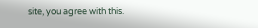site, you agree with this.